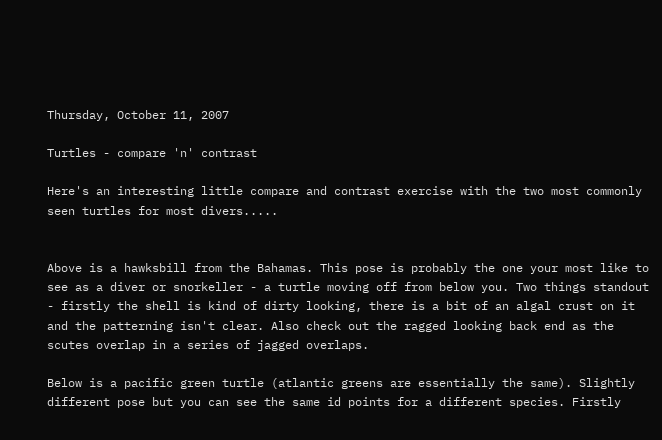Thursday, October 11, 2007

Turtles - compare 'n' contrast

Here's an interesting little compare and contrast exercise with the two most commonly seen turtles for most divers.....


Above is a hawksbill from the Bahamas. This pose is probably the one your most like to see as a diver or snorkeller - a turtle moving off from below you. Two things standout - firstly the shell is kind of dirty looking, there is a bit of an algal crust on it and the patterning isn't clear. Also check out the ragged looking back end as the scutes overlap in a series of jagged overlaps.

Below is a pacific green turtle (atlantic greens are essentially the same). Slightly different pose but you can see the same id points for a different species. Firstly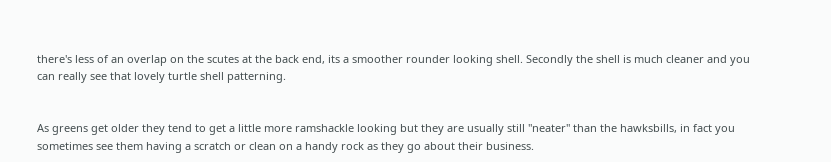there's less of an overlap on the scutes at the back end, its a smoother rounder looking shell. Secondly the shell is much cleaner and you can really see that lovely turtle shell patterning.


As greens get older they tend to get a little more ramshackle looking but they are usually still "neater" than the hawksbills, in fact you sometimes see them having a scratch or clean on a handy rock as they go about their business.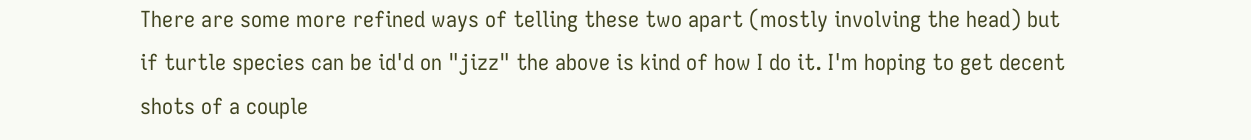There are some more refined ways of telling these two apart (mostly involving the head) but if turtle species can be id'd on "jizz" the above is kind of how I do it. I'm hoping to get decent shots of a couple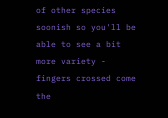of other species soonish so you'll be able to see a bit more variety - fingers crossed come the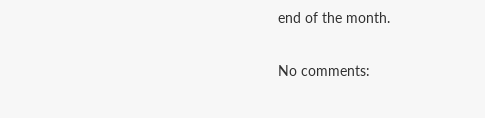end of the month.

No comments: